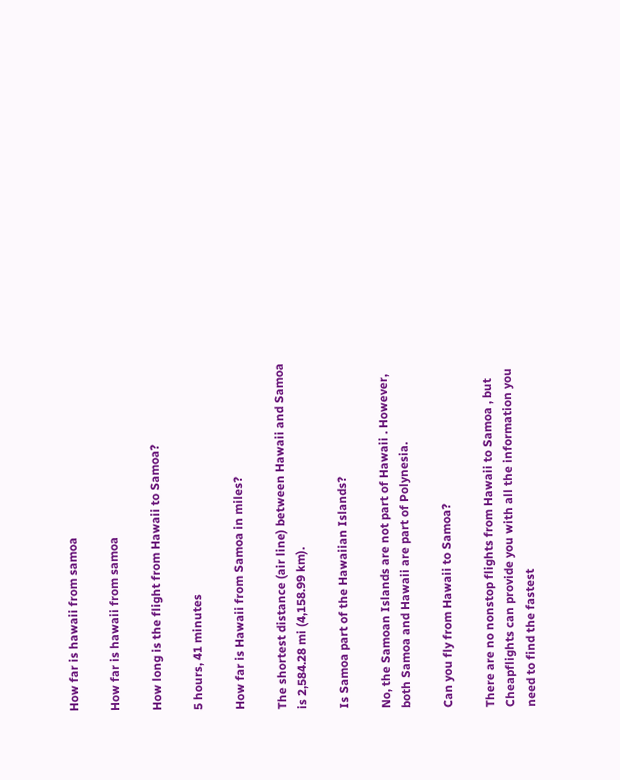How far is hawaii from samoa

How far is hawaii from samoa

How long is the flight from Hawaii to Samoa?

5 hours, 41 minutes

How far is Hawaii from Samoa in miles?

The shortest distance (air line) between Hawaii and Samoa is 2,584.28 mi (4,158.99 km).

Is Samoa part of the Hawaiian Islands?

No, the Samoan Islands are not part of Hawaii . However, both Samoa and Hawaii are part of Polynesia.

Can you fly from Hawaii to Samoa?

There are no nonstop flights from Hawaii to Samoa , but Cheapflights can provide you with all the information you need to find the fastest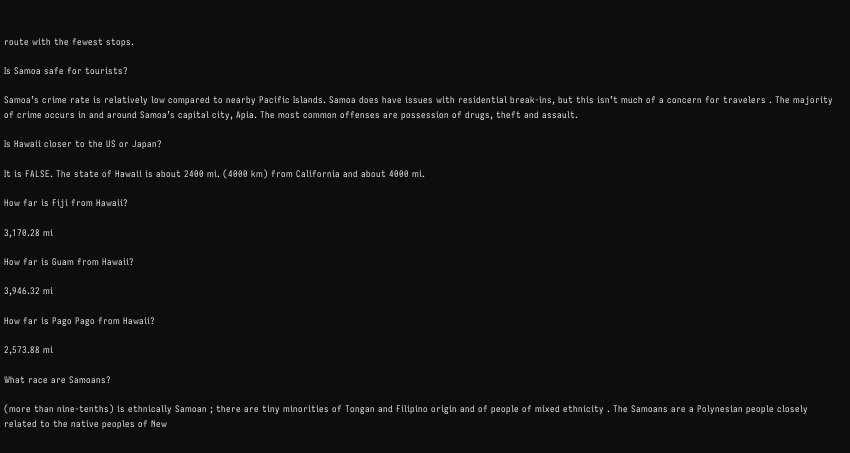route with the fewest stops.

Is Samoa safe for tourists?

Samoa’s crime rate is relatively low compared to nearby Pacific Islands. Samoa does have issues with residential break-ins, but this isn’t much of a concern for travelers . The majority of crime occurs in and around Samoa’s capital city, Apia. The most common offenses are possession of drugs, theft and assault.

Is Hawaii closer to the US or Japan?

It is FALSE. The state of Hawaii is about 2400 mi. (4000 km) from California and about 4000 mi.

How far is Fiji from Hawaii?

3,170.28 mi

How far is Guam from Hawaii?

3,946.32 mi

How far is Pago Pago from Hawaii?

2,573.88 mi

What race are Samoans?

(more than nine-tenths) is ethnically Samoan ; there are tiny minorities of Tongan and Filipino origin and of people of mixed ethnicity . The Samoans are a Polynesian people closely related to the native peoples of New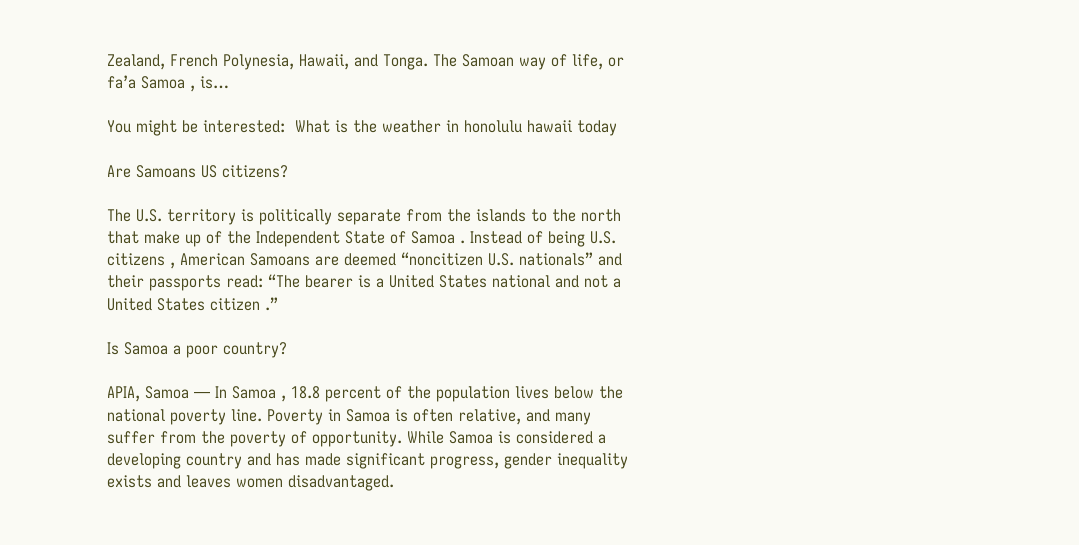Zealand, French Polynesia, Hawaii, and Tonga. The Samoan way of life, or fa’a Samoa , is…

You might be interested:  What is the weather in honolulu hawaii today

Are Samoans US citizens?

The U.S. territory is politically separate from the islands to the north that make up of the Independent State of Samoa . Instead of being U.S. citizens , American Samoans are deemed “noncitizen U.S. nationals” and their passports read: “The bearer is a United States national and not a United States citizen .”

Is Samoa a poor country?

APIA, Samoa — In Samoa , 18.8 percent of the population lives below the national poverty line. Poverty in Samoa is often relative, and many suffer from the poverty of opportunity. While Samoa is considered a developing country and has made significant progress, gender inequality exists and leaves women disadvantaged.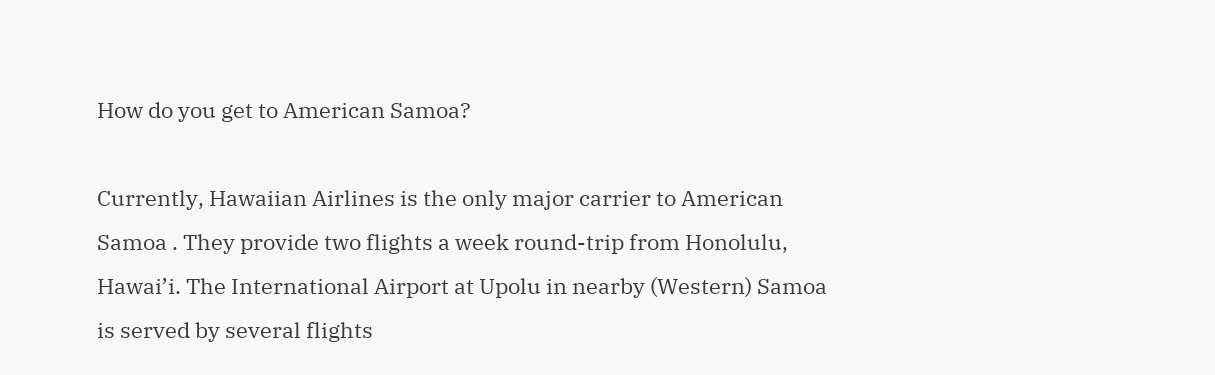How do you get to American Samoa?

Currently, Hawaiian Airlines is the only major carrier to American Samoa . They provide two flights a week round-trip from Honolulu, Hawai’i. The International Airport at Upolu in nearby (Western) Samoa is served by several flights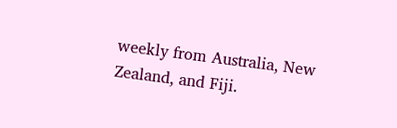weekly from Australia, New Zealand, and Fiji.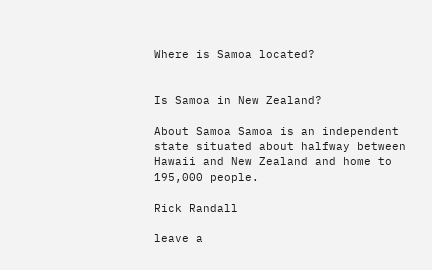Where is Samoa located?


Is Samoa in New Zealand?

About Samoa Samoa is an independent state situated about halfway between Hawaii and New Zealand and home to 195,000 people.

Rick Randall

leave a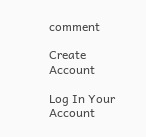comment

Create Account

Log In Your Account